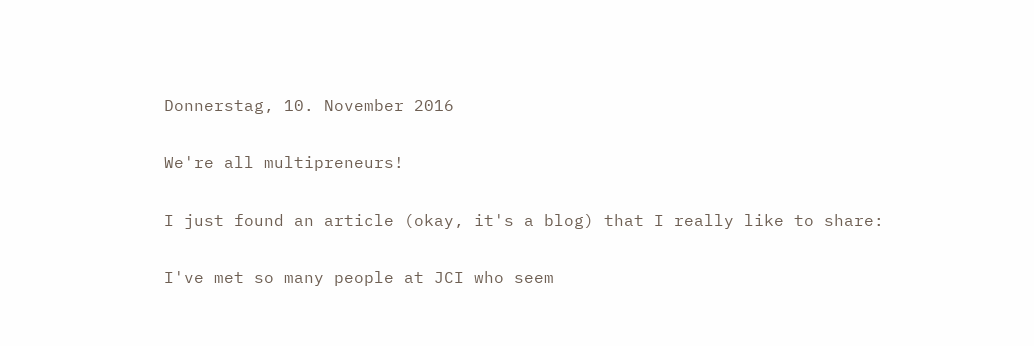Donnerstag, 10. November 2016

We're all multipreneurs!

I just found an article (okay, it's a blog) that I really like to share:

I've met so many people at JCI who seem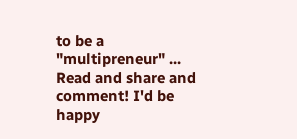to be a "multipreneur" ... Read and share and comment! I'd be happy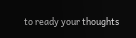to ready your thoughts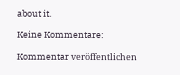about it.

Keine Kommentare:

Kommentar veröffentlichen